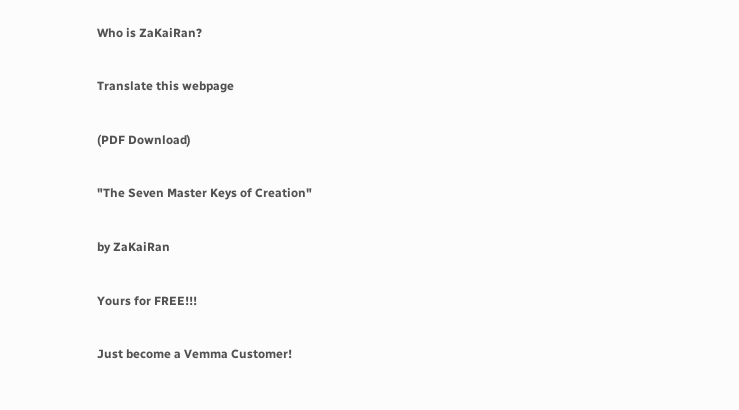Who is ZaKaiRan?

Translate this webpage

(PDF Download)

"The Seven Master Keys of Creation"

by ZaKaiRan

Yours for FREE!!!

Just become a Vemma Customer!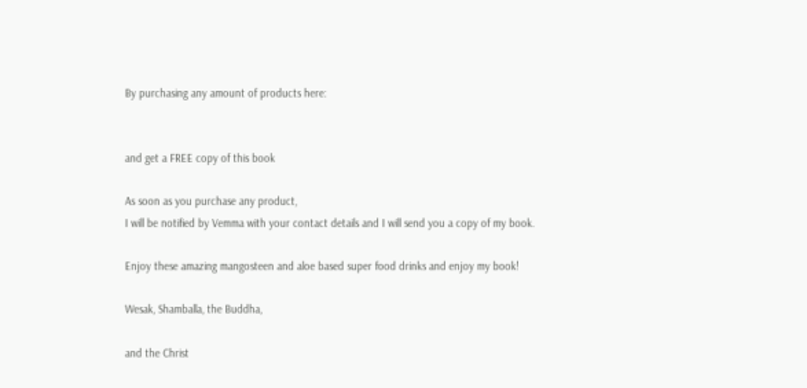By purchasing any amount of products here:


and get a FREE copy of this book

As soon as you purchase any product,
I will be notified by Vemma with your contact details and I will send you a copy of my book.

Enjoy these amazing mangosteen and aloe based super food drinks and enjoy my book!

Wesak, Shamballa, the Buddha,

and the Christ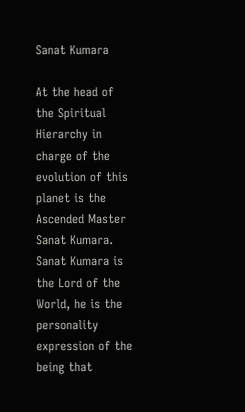Sanat Kumara

At the head of the Spiritual Hierarchy in charge of the evolution of this planet is the Ascended Master Sanat Kumara. Sanat Kumara is the Lord of the World, he is the personality expression of the being that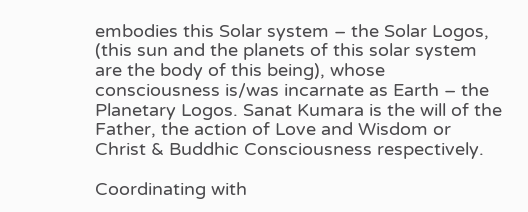embodies this Solar system – the Solar Logos, (this sun and the planets of this solar system are the body of this being), whose consciousness is/was incarnate as Earth – the Planetary Logos. Sanat Kumara is the will of the Father, the action of Love and Wisdom or Christ & Buddhic Consciousness respectively.

Coordinating with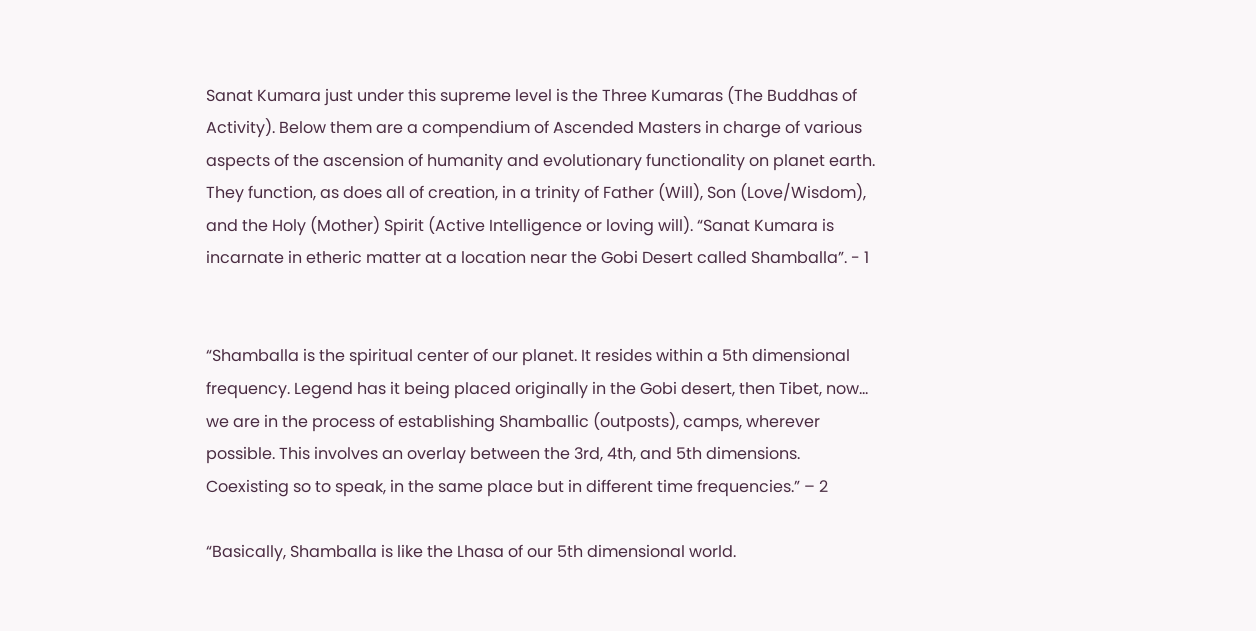Sanat Kumara just under this supreme level is the Three Kumaras (The Buddhas of Activity). Below them are a compendium of Ascended Masters in charge of various aspects of the ascension of humanity and evolutionary functionality on planet earth. They function, as does all of creation, in a trinity of Father (Will), Son (Love/Wisdom), and the Holy (Mother) Spirit (Active Intelligence or loving will). “Sanat Kumara is incarnate in etheric matter at a location near the Gobi Desert called Shamballa”. - 1


“Shamballa is the spiritual center of our planet. It resides within a 5th dimensional frequency. Legend has it being placed originally in the Gobi desert, then Tibet, now… we are in the process of establishing Shamballic (outposts), camps, wherever possible. This involves an overlay between the 3rd, 4th, and 5th dimensions. Coexisting so to speak, in the same place but in different time frequencies.” – 2

“Basically, Shamballa is like the Lhasa of our 5th dimensional world.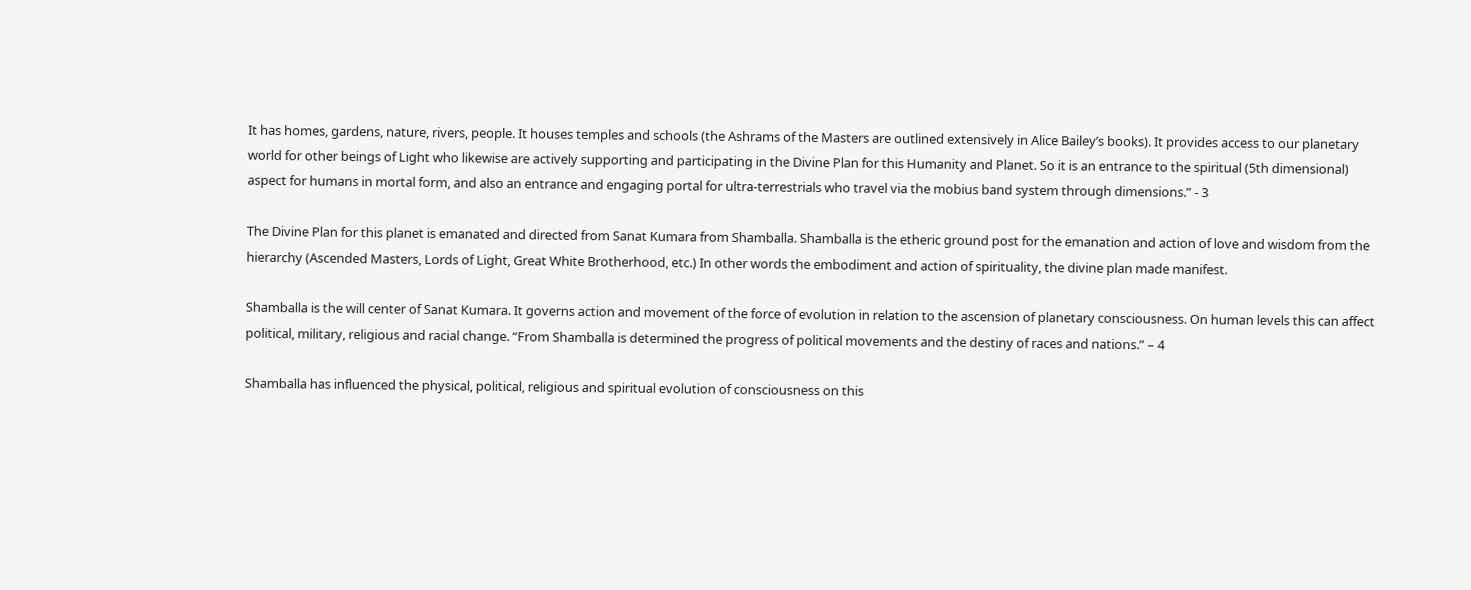It has homes, gardens, nature, rivers, people. It houses temples and schools (the Ashrams of the Masters are outlined extensively in Alice Bailey’s books). It provides access to our planetary world for other beings of Light who likewise are actively supporting and participating in the Divine Plan for this Humanity and Planet. So it is an entrance to the spiritual (5th dimensional) aspect for humans in mortal form, and also an entrance and engaging portal for ultra-terrestrials who travel via the mobius band system through dimensions.” - 3

The Divine Plan for this planet is emanated and directed from Sanat Kumara from Shamballa. Shamballa is the etheric ground post for the emanation and action of love and wisdom from the hierarchy (Ascended Masters, Lords of Light, Great White Brotherhood, etc.) In other words the embodiment and action of spirituality, the divine plan made manifest.

Shamballa is the will center of Sanat Kumara. It governs action and movement of the force of evolution in relation to the ascension of planetary consciousness. On human levels this can affect political, military, religious and racial change. “From Shamballa is determined the progress of political movements and the destiny of races and nations.” – 4

Shamballa has influenced the physical, political, religious and spiritual evolution of consciousness on this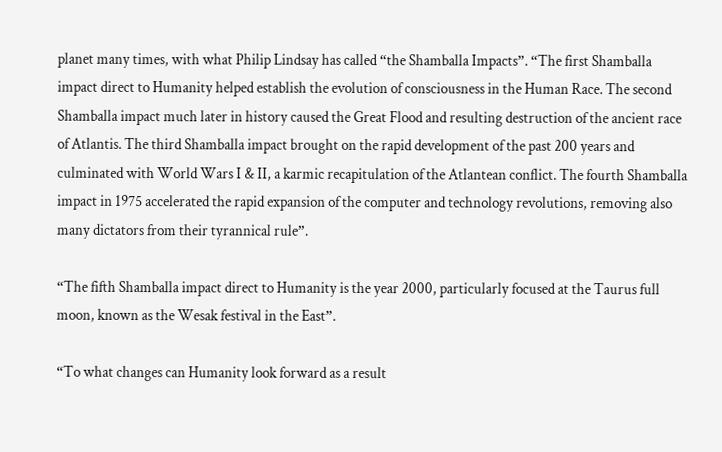planet many times, with what Philip Lindsay has called “the Shamballa Impacts”. “The first Shamballa impact direct to Humanity helped establish the evolution of consciousness in the Human Race. The second Shamballa impact much later in history caused the Great Flood and resulting destruction of the ancient race of Atlantis. The third Shamballa impact brought on the rapid development of the past 200 years and culminated with World Wars I & II, a karmic recapitulation of the Atlantean conflict. The fourth Shamballa impact in 1975 accelerated the rapid expansion of the computer and technology revolutions, removing also many dictators from their tyrannical rule”.

“The fifth Shamballa impact direct to Humanity is the year 2000, particularly focused at the Taurus full moon, known as the Wesak festival in the East”.

“To what changes can Humanity look forward as a result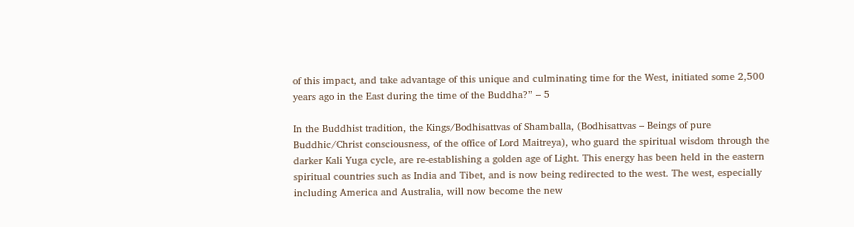of this impact, and take advantage of this unique and culminating time for the West, initiated some 2,500 years ago in the East during the time of the Buddha?” – 5

In the Buddhist tradition, the Kings/Bodhisattvas of Shamballa, (Bodhisattvas – Beings of pure Buddhic/Christ consciousness, of the office of Lord Maitreya), who guard the spiritual wisdom through the darker Kali Yuga cycle, are re-establishing a golden age of Light. This energy has been held in the eastern spiritual countries such as India and Tibet, and is now being redirected to the west. The west, especially including America and Australia, will now become the new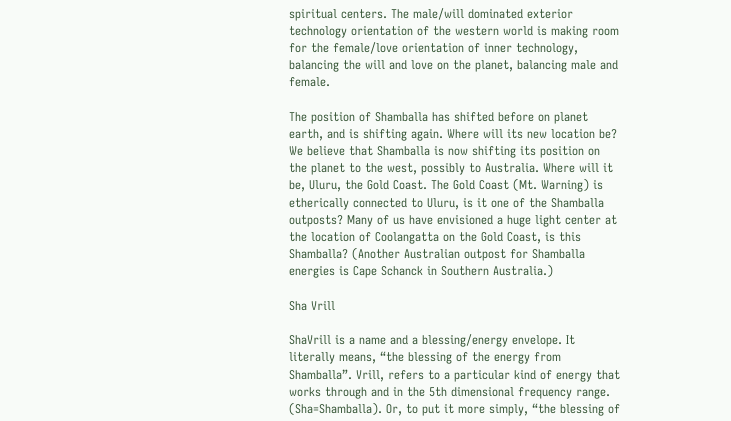spiritual centers. The male/will dominated exterior technology orientation of the western world is making room for the female/love orientation of inner technology, balancing the will and love on the planet, balancing male and female.

The position of Shamballa has shifted before on planet earth, and is shifting again. Where will its new location be? We believe that Shamballa is now shifting its position on the planet to the west, possibly to Australia. Where will it be, Uluru, the Gold Coast. The Gold Coast (Mt. Warning) is etherically connected to Uluru, is it one of the Shamballa outposts? Many of us have envisioned a huge light center at the location of Coolangatta on the Gold Coast, is this Shamballa? (Another Australian outpost for Shamballa energies is Cape Schanck in Southern Australia.)

Sha Vrill

ShaVrill is a name and a blessing/energy envelope. It literally means, “the blessing of the energy from Shamballa”. Vrill, refers to a particular kind of energy that works through and in the 5th dimensional frequency range. (Sha=Shamballa). Or, to put it more simply, “the blessing of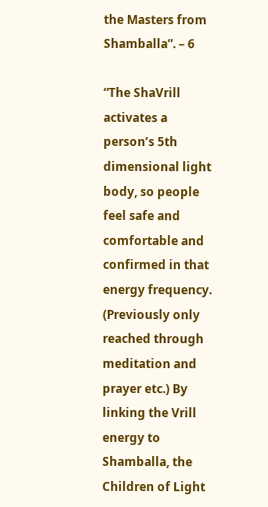the Masters from Shamballa”. – 6

“The ShaVrill activates a person’s 5th dimensional light body, so people feel safe and comfortable and confirmed in that energy frequency. (Previously only reached through meditation and prayer etc.) By linking the Vrill energy to Shamballa, the Children of Light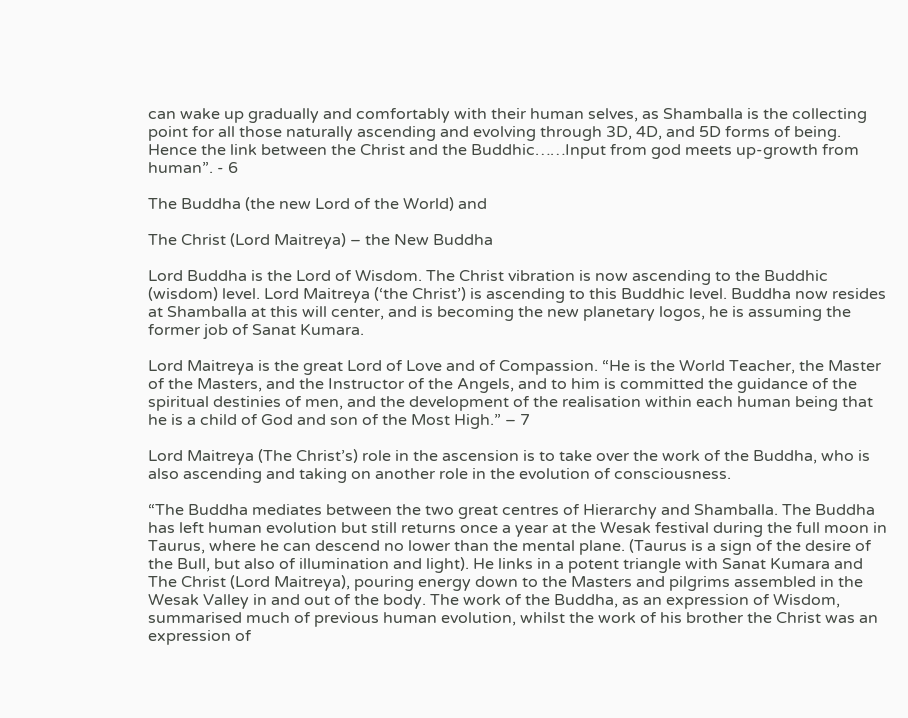can wake up gradually and comfortably with their human selves, as Shamballa is the collecting point for all those naturally ascending and evolving through 3D, 4D, and 5D forms of being. Hence the link between the Christ and the Buddhic……Input from god meets up-growth from human”. - 6

The Buddha (the new Lord of the World) and

The Christ (Lord Maitreya) – the New Buddha

Lord Buddha is the Lord of Wisdom. The Christ vibration is now ascending to the Buddhic (wisdom) level. Lord Maitreya (‘the Christ’) is ascending to this Buddhic level. Buddha now resides at Shamballa at this will center, and is becoming the new planetary logos, he is assuming the former job of Sanat Kumara.

Lord Maitreya is the great Lord of Love and of Compassion. “He is the World Teacher, the Master of the Masters, and the Instructor of the Angels, and to him is committed the guidance of the spiritual destinies of men, and the development of the realisation within each human being that he is a child of God and son of the Most High.” – 7

Lord Maitreya (The Christ’s) role in the ascension is to take over the work of the Buddha, who is also ascending and taking on another role in the evolution of consciousness.

“The Buddha mediates between the two great centres of Hierarchy and Shamballa. The Buddha has left human evolution but still returns once a year at the Wesak festival during the full moon in Taurus, where he can descend no lower than the mental plane. (Taurus is a sign of the desire of the Bull, but also of illumination and light). He links in a potent triangle with Sanat Kumara and The Christ (Lord Maitreya), pouring energy down to the Masters and pilgrims assembled in the Wesak Valley in and out of the body. The work of the Buddha, as an expression of Wisdom, summarised much of previous human evolution, whilst the work of his brother the Christ was an expression of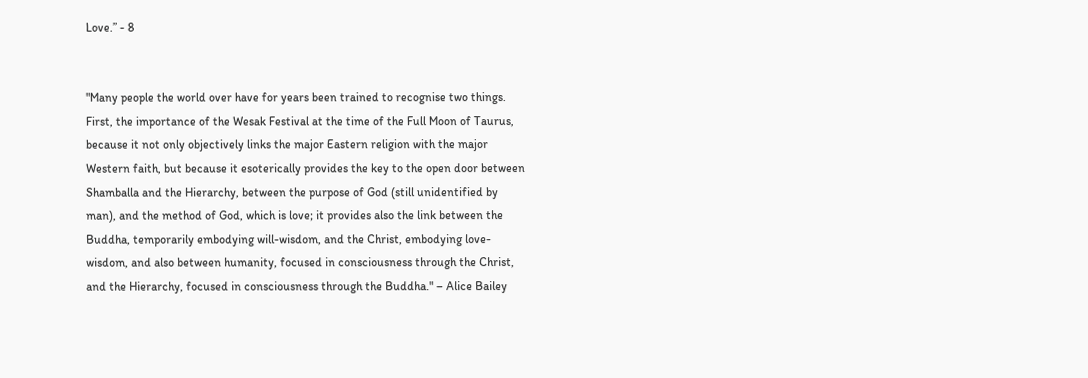Love.” - 8


"Many people the world over have for years been trained to recognise two things. First, the importance of the Wesak Festival at the time of the Full Moon of Taurus, because it not only objectively links the major Eastern religion with the major Western faith, but because it esoterically provides the key to the open door between Shamballa and the Hierarchy, between the purpose of God (still unidentified by man), and the method of God, which is love; it provides also the link between the Buddha, temporarily embodying will-wisdom, and the Christ, embodying love-wisdom, and also between humanity, focused in consciousness through the Christ, and the Hierarchy, focused in consciousness through the Buddha." – Alice Bailey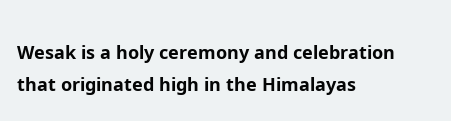Wesak is a holy ceremony and celebration that originated high in the Himalayas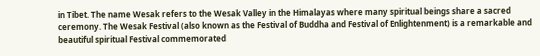in Tibet. The name Wesak refers to the Wesak Valley in the Himalayas where many spiritual beings share a sacred ceremony. The Wesak Festival (also known as the Festival of Buddha and Festival of Enlightenment) is a remarkable and beautiful spiritual Festival commemorated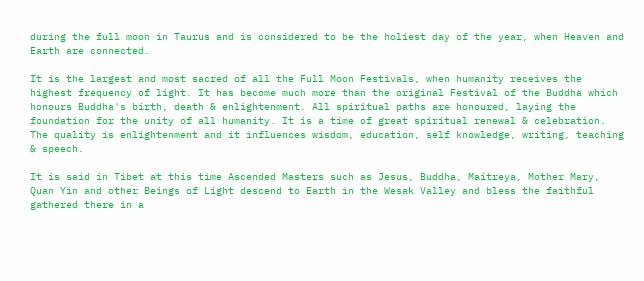during the full moon in Taurus and is considered to be the holiest day of the year, when Heaven and Earth are connected.

It is the largest and most sacred of all the Full Moon Festivals, when humanity receives the highest frequency of light. It has become much more than the original Festival of the Buddha which honours Buddha's birth, death & enlightenment. All spiritual paths are honoured, laying the foundation for the unity of all humanity. It is a time of great spiritual renewal & celebration. The quality is enlightenment and it influences wisdom, education, self knowledge, writing, teaching & speech.

It is said in Tibet at this time Ascended Masters such as Jesus, Buddha, Maitreya, Mother Mary, Quan Yin and other Beings of Light descend to Earth in the Wesak Valley and bless the faithful gathered there in a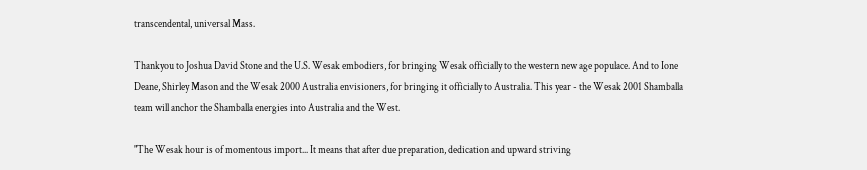transcendental, universal Mass.

Thankyou to Joshua David Stone and the U.S. Wesak embodiers, for bringing Wesak officially to the western new age populace. And to Ione Deane, Shirley Mason and the Wesak 2000 Australia envisioners, for bringing it officially to Australia. This year - the Wesak 2001 Shamballa team will anchor the Shamballa energies into Australia and the West.

"The Wesak hour is of momentous import... It means that after due preparation, dedication and upward striving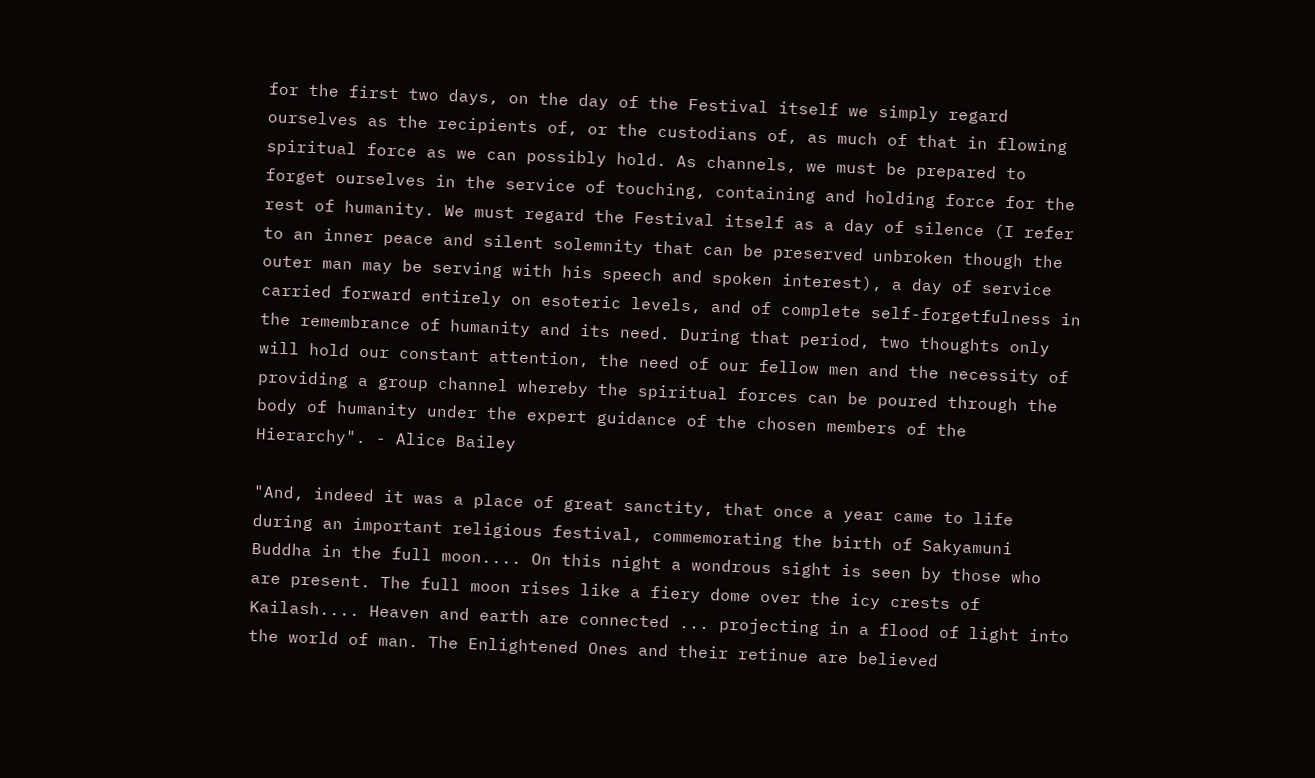for the first two days, on the day of the Festival itself we simply regard ourselves as the recipients of, or the custodians of, as much of that in flowing spiritual force as we can possibly hold. As channels, we must be prepared to forget ourselves in the service of touching, containing and holding force for the rest of humanity. We must regard the Festival itself as a day of silence (I refer to an inner peace and silent solemnity that can be preserved unbroken though the outer man may be serving with his speech and spoken interest), a day of service carried forward entirely on esoteric levels, and of complete self-forgetfulness in the remembrance of humanity and its need. During that period, two thoughts only will hold our constant attention, the need of our fellow men and the necessity of providing a group channel whereby the spiritual forces can be poured through the body of humanity under the expert guidance of the chosen members of the Hierarchy". - Alice Bailey

"And, indeed it was a place of great sanctity, that once a year came to life during an important religious festival, commemorating the birth of Sakyamuni Buddha in the full moon.... On this night a wondrous sight is seen by those who are present. The full moon rises like a fiery dome over the icy crests of Kailash.... Heaven and earth are connected ... projecting in a flood of light into the world of man. The Enlightened Ones and their retinue are believed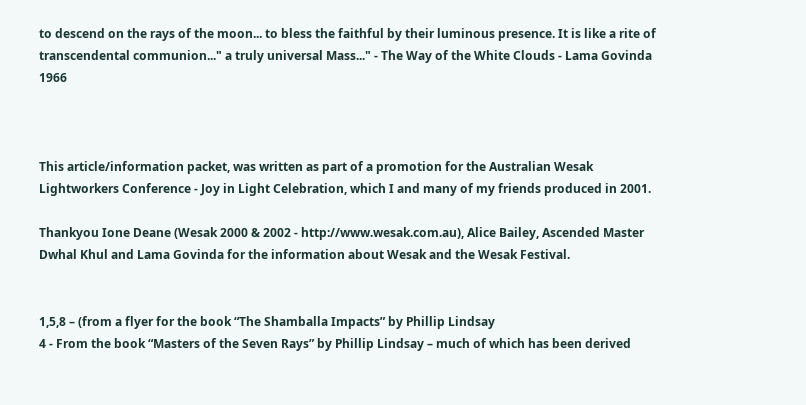to descend on the rays of the moon... to bless the faithful by their luminous presence. It is like a rite of transcendental communion..." a truly universal Mass..." - The Way of the White Clouds - Lama Govinda 1966



This article/information packet, was written as part of a promotion for the Australian Wesak Lightworkers Conference - Joy in Light Celebration, which I and many of my friends produced in 2001.

Thankyou Ione Deane (Wesak 2000 & 2002 - http://www.wesak.com.au), Alice Bailey, Ascended Master Dwhal Khul and Lama Govinda for the information about Wesak and the Wesak Festival.


1,5,8 – (from a flyer for the book “The Shamballa Impacts” by Phillip Lindsay
4 - From the book “Masters of the Seven Rays” by Phillip Lindsay – much of which has been derived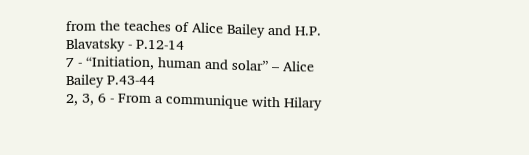from the teaches of Alice Bailey and H.P. Blavatsky - P.12-14
7 - “Initiation, human and solar” – Alice Bailey P.43-44
2, 3, 6 - From a communique with Hilary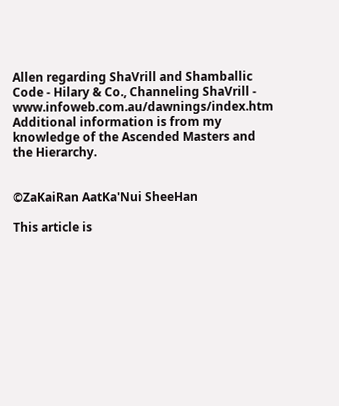Allen regarding ShaVrill and Shamballic Code - Hilary & Co., Channeling ShaVrill - www.infoweb.com.au/dawnings/index.htm
Additional information is from my knowledge of the Ascended Masters and the Hierarchy.


©ZaKaiRan AatKa'Nui SheeHan

This article is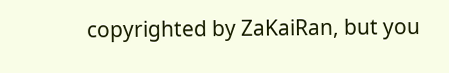copyrighted by ZaKaiRan, but you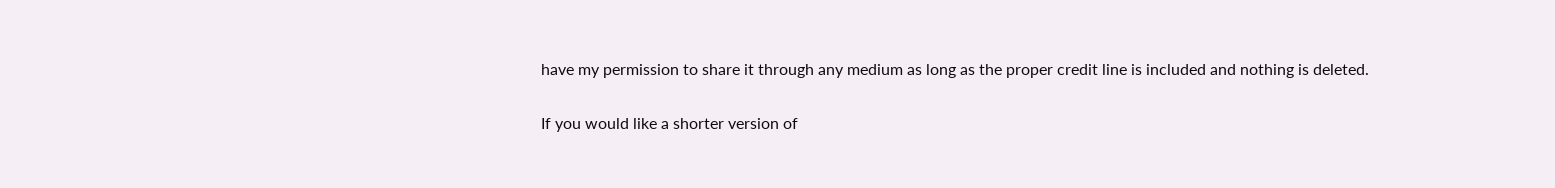have my permission to share it through any medium as long as the proper credit line is included and nothing is deleted.

If you would like a shorter version of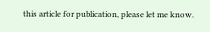this article for publication, please let me know.